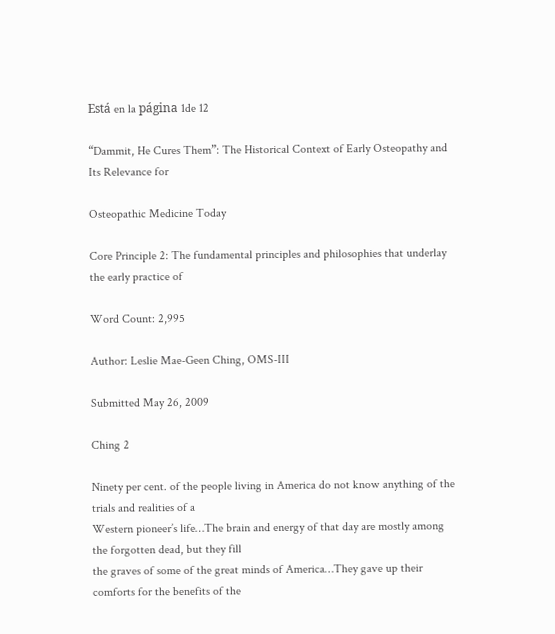Está en la página 1de 12

“Dammit, He Cures Them”: The Historical Context of Early Osteopathy and Its Relevance for

Osteopathic Medicine Today

Core Principle 2: The fundamental principles and philosophies that underlay the early practice of

Word Count: 2,995

Author: Leslie Mae-Geen Ching, OMS-III

Submitted May 26, 2009

Ching 2

Ninety per cent. of the people living in America do not know anything of the trials and realities of a
Western pioneer’s life…The brain and energy of that day are mostly among the forgotten dead, but they fill
the graves of some of the great minds of America…They gave up their comforts for the benefits of the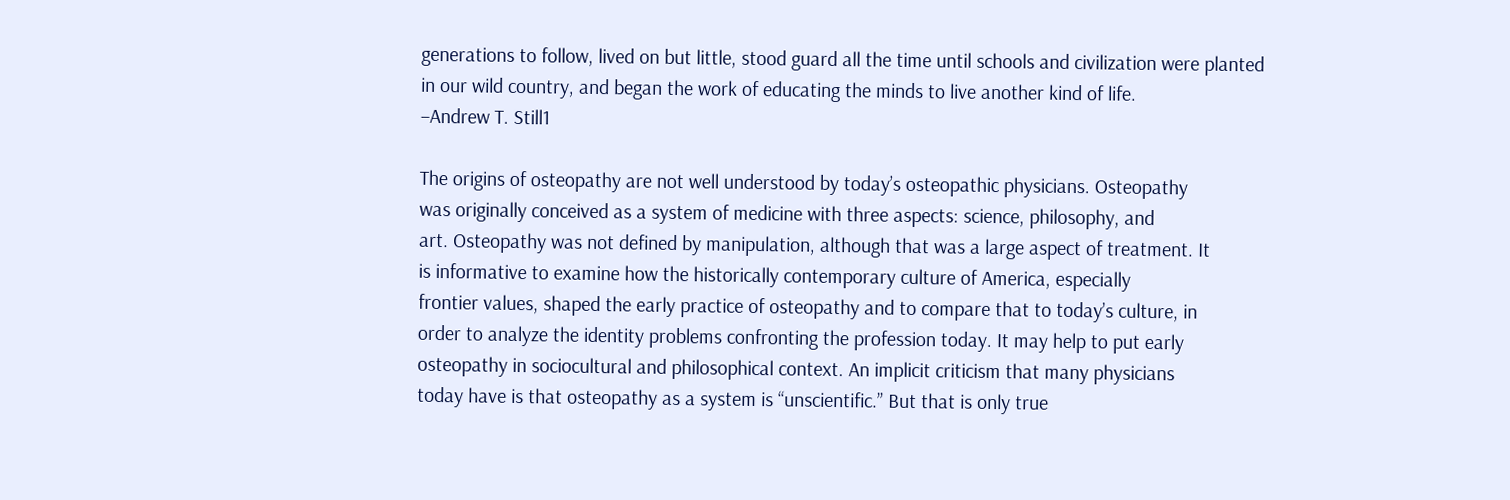generations to follow, lived on but little, stood guard all the time until schools and civilization were planted
in our wild country, and began the work of educating the minds to live another kind of life.
–Andrew T. Still1

The origins of osteopathy are not well understood by today’s osteopathic physicians. Osteopathy
was originally conceived as a system of medicine with three aspects: science, philosophy, and
art. Osteopathy was not defined by manipulation, although that was a large aspect of treatment. It
is informative to examine how the historically contemporary culture of America, especially
frontier values, shaped the early practice of osteopathy and to compare that to today’s culture, in
order to analyze the identity problems confronting the profession today. It may help to put early
osteopathy in sociocultural and philosophical context. An implicit criticism that many physicians
today have is that osteopathy as a system is “unscientific.” But that is only true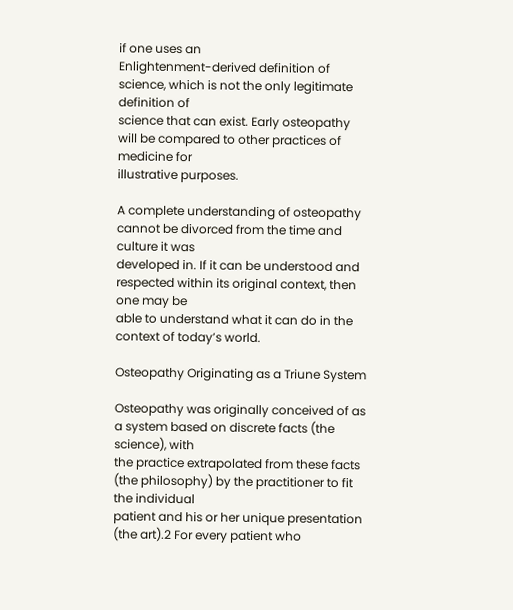if one uses an
Enlightenment-derived definition of science, which is not the only legitimate definition of
science that can exist. Early osteopathy will be compared to other practices of medicine for
illustrative purposes.

A complete understanding of osteopathy cannot be divorced from the time and culture it was
developed in. If it can be understood and respected within its original context, then one may be
able to understand what it can do in the context of today’s world.

Osteopathy Originating as a Triune System

Osteopathy was originally conceived of as a system based on discrete facts (the science), with
the practice extrapolated from these facts (the philosophy) by the practitioner to fit the individual
patient and his or her unique presentation (the art).2 For every patient who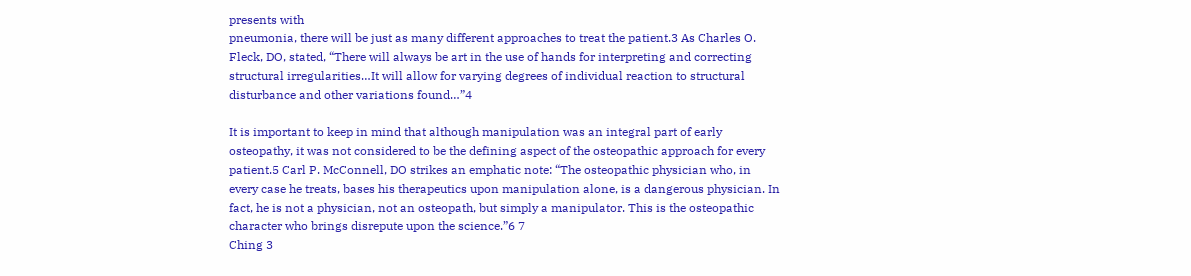presents with
pneumonia, there will be just as many different approaches to treat the patient.3 As Charles O.
Fleck, DO, stated, “There will always be art in the use of hands for interpreting and correcting
structural irregularities…It will allow for varying degrees of individual reaction to structural
disturbance and other variations found…”4

It is important to keep in mind that although manipulation was an integral part of early
osteopathy, it was not considered to be the defining aspect of the osteopathic approach for every
patient.5 Carl P. McConnell, DO strikes an emphatic note: “The osteopathic physician who, in
every case he treats, bases his therapeutics upon manipulation alone, is a dangerous physician. In
fact, he is not a physician, not an osteopath, but simply a manipulator. This is the osteopathic
character who brings disrepute upon the science.”6 7
Ching 3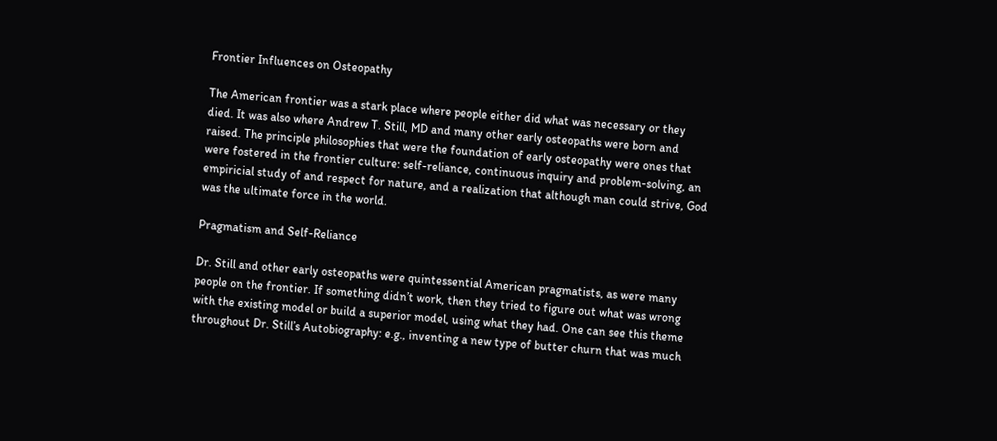Frontier Influences on Osteopathy

The American frontier was a stark place where people either did what was necessary or they
died. It was also where Andrew T. Still, MD and many other early osteopaths were born and
raised. The principle philosophies that were the foundation of early osteopathy were ones that
were fostered in the frontier culture: self-reliance, continuous inquiry and problem-solving, an
empiricial study of and respect for nature, and a realization that although man could strive, God
was the ultimate force in the world.

Pragmatism and Self-Reliance

Dr. Still and other early osteopaths were quintessential American pragmatists, as were many
people on the frontier. If something didn’t work, then they tried to figure out what was wrong
with the existing model or build a superior model, using what they had. One can see this theme
throughout Dr. Still’s Autobiography: e.g., inventing a new type of butter churn that was much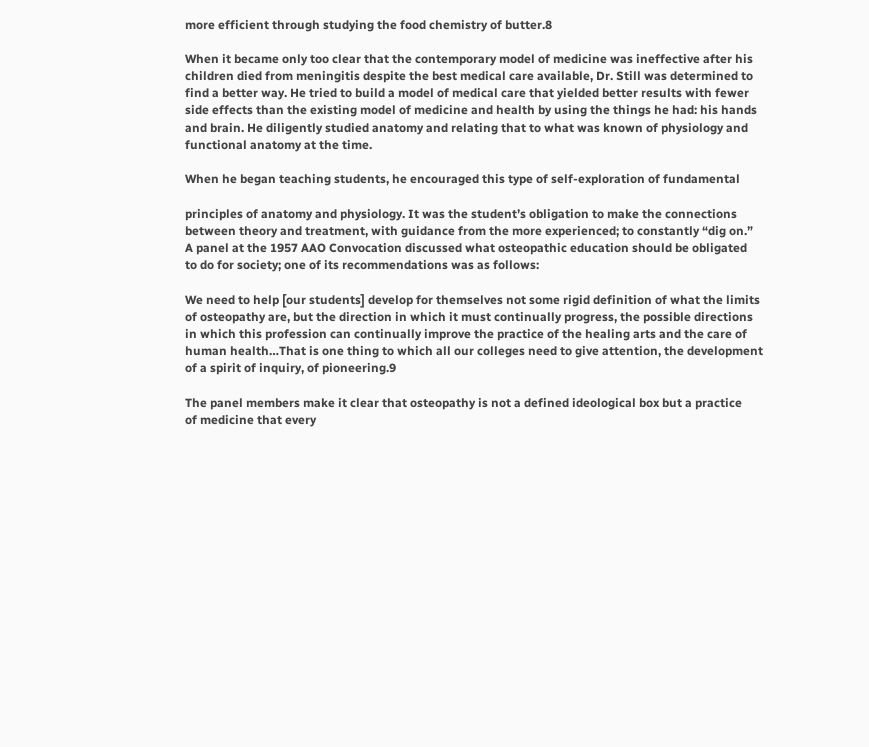more efficient through studying the food chemistry of butter.8

When it became only too clear that the contemporary model of medicine was ineffective after his
children died from meningitis despite the best medical care available, Dr. Still was determined to
find a better way. He tried to build a model of medical care that yielded better results with fewer
side effects than the existing model of medicine and health by using the things he had: his hands
and brain. He diligently studied anatomy and relating that to what was known of physiology and
functional anatomy at the time.

When he began teaching students, he encouraged this type of self-exploration of fundamental

principles of anatomy and physiology. It was the student’s obligation to make the connections
between theory and treatment, with guidance from the more experienced; to constantly “dig on.”
A panel at the 1957 AAO Convocation discussed what osteopathic education should be obligated
to do for society; one of its recommendations was as follows:

We need to help [our students] develop for themselves not some rigid definition of what the limits
of osteopathy are, but the direction in which it must continually progress, the possible directions
in which this profession can continually improve the practice of the healing arts and the care of
human health…That is one thing to which all our colleges need to give attention, the development
of a spirit of inquiry, of pioneering.9

The panel members make it clear that osteopathy is not a defined ideological box but a practice
of medicine that every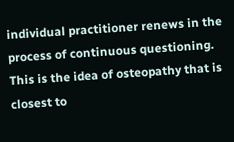individual practitioner renews in the process of continuous questioning.
This is the idea of osteopathy that is closest to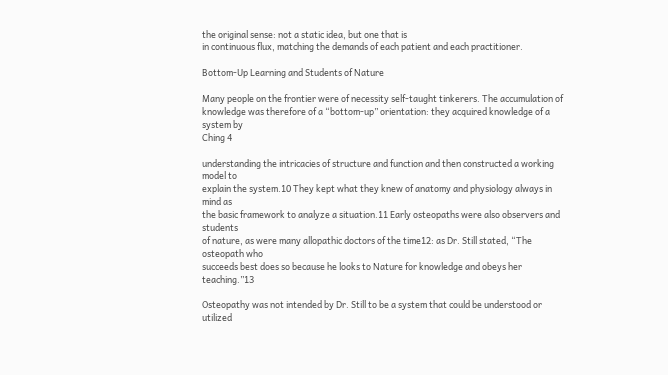the original sense: not a static idea, but one that is
in continuous flux, matching the demands of each patient and each practitioner.

Bottom-Up Learning and Students of Nature

Many people on the frontier were of necessity self-taught tinkerers. The accumulation of
knowledge was therefore of a “bottom-up” orientation: they acquired knowledge of a system by
Ching 4

understanding the intricacies of structure and function and then constructed a working model to
explain the system.10 They kept what they knew of anatomy and physiology always in mind as
the basic framework to analyze a situation.11 Early osteopaths were also observers and students
of nature, as were many allopathic doctors of the time12: as Dr. Still stated, “The osteopath who
succeeds best does so because he looks to Nature for knowledge and obeys her teaching.”13

Osteopathy was not intended by Dr. Still to be a system that could be understood or utilized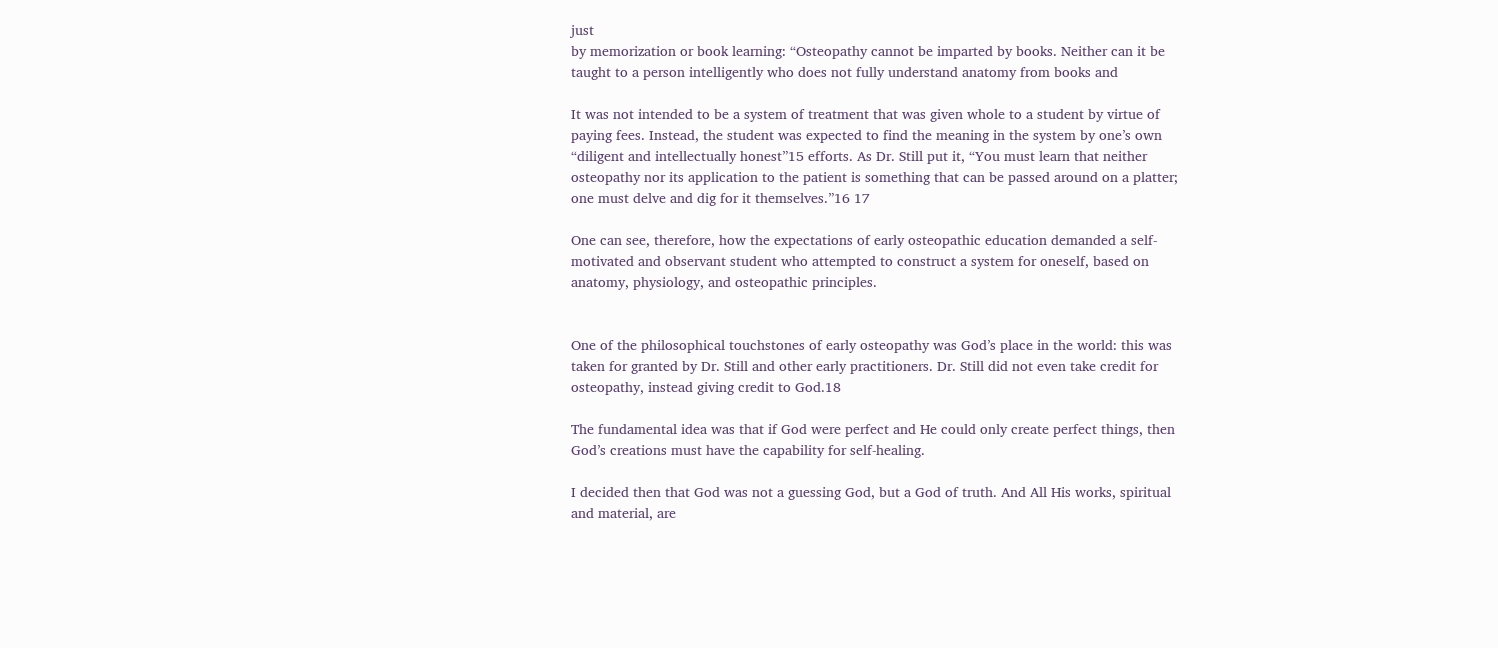just
by memorization or book learning: “Osteopathy cannot be imparted by books. Neither can it be
taught to a person intelligently who does not fully understand anatomy from books and

It was not intended to be a system of treatment that was given whole to a student by virtue of
paying fees. Instead, the student was expected to find the meaning in the system by one’s own
“diligent and intellectually honest”15 efforts. As Dr. Still put it, “You must learn that neither
osteopathy nor its application to the patient is something that can be passed around on a platter;
one must delve and dig for it themselves.”16 17

One can see, therefore, how the expectations of early osteopathic education demanded a self-
motivated and observant student who attempted to construct a system for oneself, based on
anatomy, physiology, and osteopathic principles.


One of the philosophical touchstones of early osteopathy was God’s place in the world: this was
taken for granted by Dr. Still and other early practitioners. Dr. Still did not even take credit for
osteopathy, instead giving credit to God.18

The fundamental idea was that if God were perfect and He could only create perfect things, then
God’s creations must have the capability for self-healing.

I decided then that God was not a guessing God, but a God of truth. And All His works, spiritual
and material, are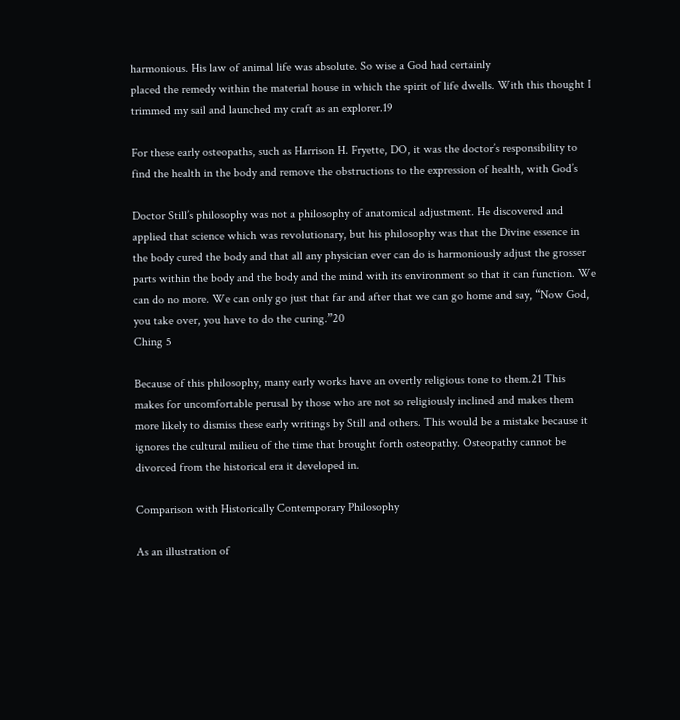harmonious. His law of animal life was absolute. So wise a God had certainly
placed the remedy within the material house in which the spirit of life dwells. With this thought I
trimmed my sail and launched my craft as an explorer.19

For these early osteopaths, such as Harrison H. Fryette, DO, it was the doctor’s responsibility to
find the health in the body and remove the obstructions to the expression of health, with God’s

Doctor Still’s philosophy was not a philosophy of anatomical adjustment. He discovered and
applied that science which was revolutionary, but his philosophy was that the Divine essence in
the body cured the body and that all any physician ever can do is harmoniously adjust the grosser
parts within the body and the body and the mind with its environment so that it can function. We
can do no more. We can only go just that far and after that we can go home and say, “Now God,
you take over, you have to do the curing.”20
Ching 5

Because of this philosophy, many early works have an overtly religious tone to them.21 This
makes for uncomfortable perusal by those who are not so religiously inclined and makes them
more likely to dismiss these early writings by Still and others. This would be a mistake because it
ignores the cultural milieu of the time that brought forth osteopathy. Osteopathy cannot be
divorced from the historical era it developed in.

Comparison with Historically Contemporary Philosophy

As an illustration of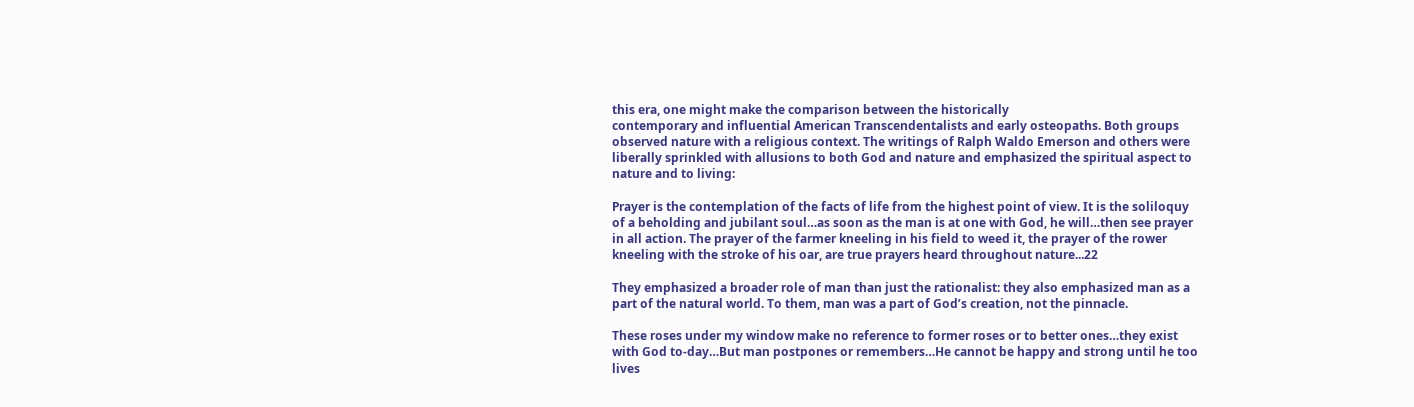this era, one might make the comparison between the historically
contemporary and influential American Transcendentalists and early osteopaths. Both groups
observed nature with a religious context. The writings of Ralph Waldo Emerson and others were
liberally sprinkled with allusions to both God and nature and emphasized the spiritual aspect to
nature and to living:

Prayer is the contemplation of the facts of life from the highest point of view. It is the soliloquy
of a beholding and jubilant soul…as soon as the man is at one with God, he will…then see prayer
in all action. The prayer of the farmer kneeling in his field to weed it, the prayer of the rower
kneeling with the stroke of his oar, are true prayers heard throughout nature...22

They emphasized a broader role of man than just the rationalist: they also emphasized man as a
part of the natural world. To them, man was a part of God’s creation, not the pinnacle.

These roses under my window make no reference to former roses or to better ones…they exist
with God to-day…But man postpones or remembers…He cannot be happy and strong until he too
lives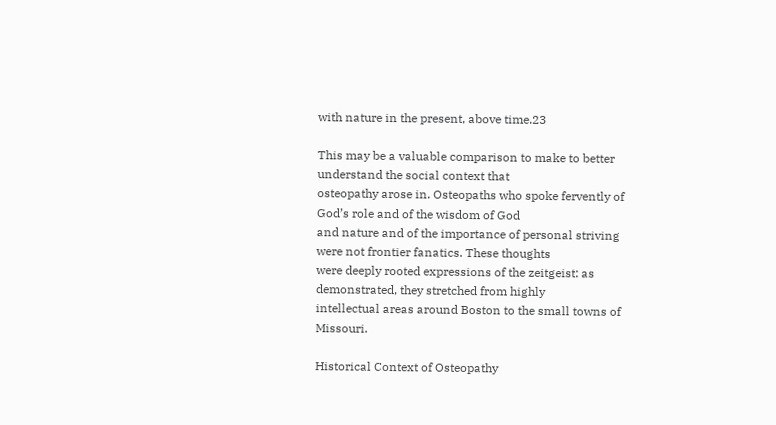with nature in the present, above time.23

This may be a valuable comparison to make to better understand the social context that
osteopathy arose in. Osteopaths who spoke fervently of God’s role and of the wisdom of God
and nature and of the importance of personal striving were not frontier fanatics. These thoughts
were deeply rooted expressions of the zeitgeist: as demonstrated, they stretched from highly
intellectual areas around Boston to the small towns of Missouri.

Historical Context of Osteopathy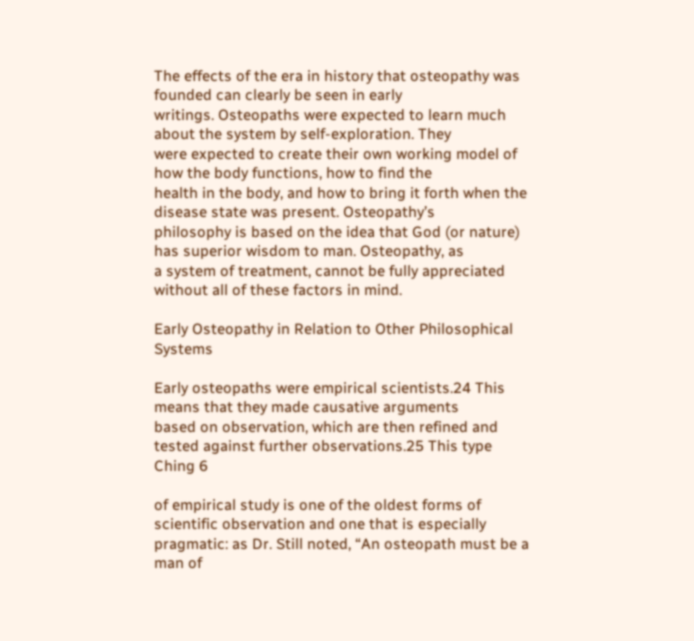The effects of the era in history that osteopathy was founded can clearly be seen in early
writings. Osteopaths were expected to learn much about the system by self-exploration. They
were expected to create their own working model of how the body functions, how to find the
health in the body, and how to bring it forth when the disease state was present. Osteopathy’s
philosophy is based on the idea that God (or nature) has superior wisdom to man. Osteopathy, as
a system of treatment, cannot be fully appreciated without all of these factors in mind.

Early Osteopathy in Relation to Other Philosophical Systems

Early osteopaths were empirical scientists.24 This means that they made causative arguments
based on observation, which are then refined and tested against further observations.25 This type
Ching 6

of empirical study is one of the oldest forms of scientific observation and one that is especially
pragmatic: as Dr. Still noted, “An osteopath must be a man of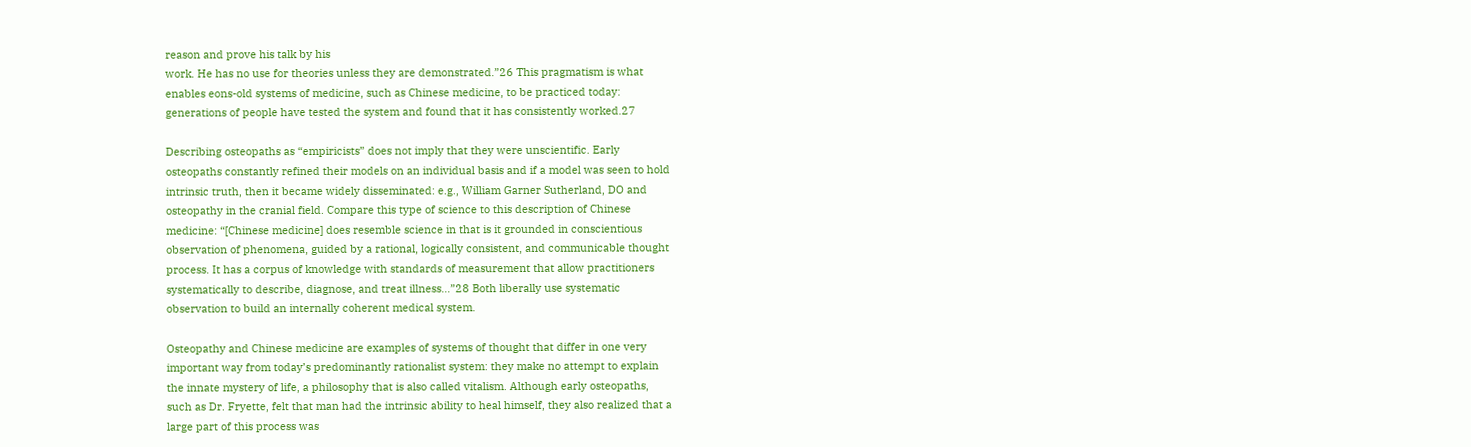reason and prove his talk by his
work. He has no use for theories unless they are demonstrated.”26 This pragmatism is what
enables eons-old systems of medicine, such as Chinese medicine, to be practiced today:
generations of people have tested the system and found that it has consistently worked.27

Describing osteopaths as “empiricists” does not imply that they were unscientific. Early
osteopaths constantly refined their models on an individual basis and if a model was seen to hold
intrinsic truth, then it became widely disseminated: e.g., William Garner Sutherland, DO and
osteopathy in the cranial field. Compare this type of science to this description of Chinese
medicine: “[Chinese medicine] does resemble science in that is it grounded in conscientious
observation of phenomena, guided by a rational, logically consistent, and communicable thought
process. It has a corpus of knowledge with standards of measurement that allow practitioners
systematically to describe, diagnose, and treat illness…”28 Both liberally use systematic
observation to build an internally coherent medical system.

Osteopathy and Chinese medicine are examples of systems of thought that differ in one very
important way from today’s predominantly rationalist system: they make no attempt to explain
the innate mystery of life, a philosophy that is also called vitalism. Although early osteopaths,
such as Dr. Fryette, felt that man had the intrinsic ability to heal himself, they also realized that a
large part of this process was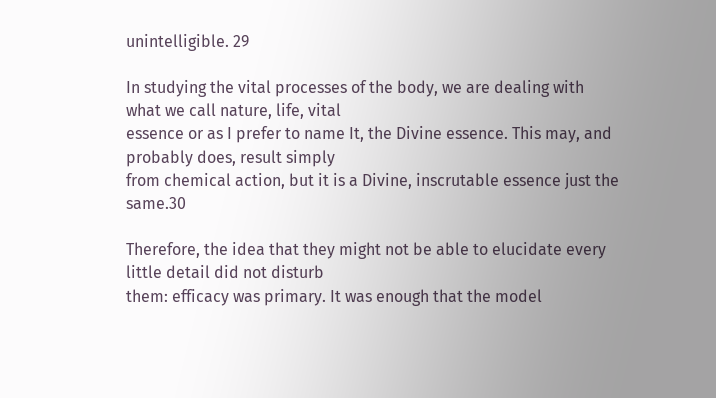unintelligible. 29

In studying the vital processes of the body, we are dealing with what we call nature, life, vital
essence or as I prefer to name It, the Divine essence. This may, and probably does, result simply
from chemical action, but it is a Divine, inscrutable essence just the same.30

Therefore, the idea that they might not be able to elucidate every little detail did not disturb
them: efficacy was primary. It was enough that the model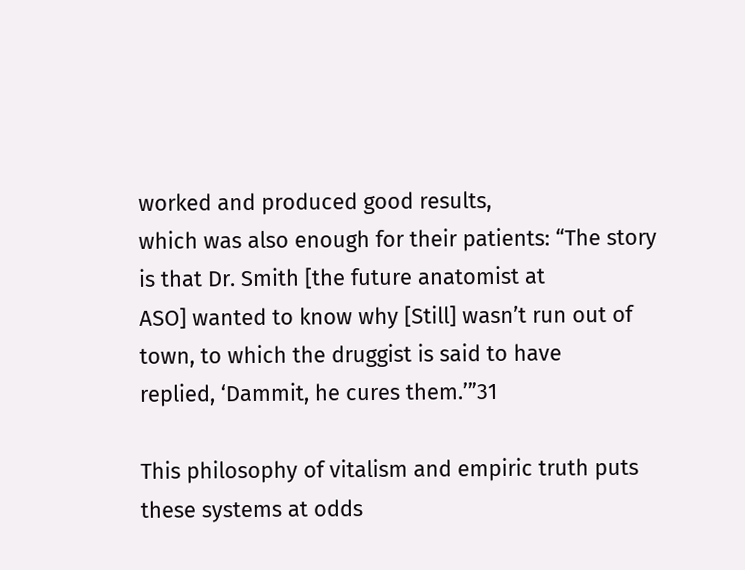worked and produced good results,
which was also enough for their patients: “The story is that Dr. Smith [the future anatomist at
ASO] wanted to know why [Still] wasn’t run out of town, to which the druggist is said to have
replied, ‘Dammit, he cures them.’”31

This philosophy of vitalism and empiric truth puts these systems at odds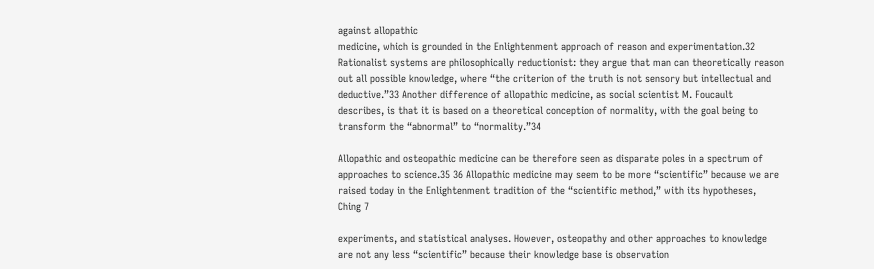against allopathic
medicine, which is grounded in the Enlightenment approach of reason and experimentation.32
Rationalist systems are philosophically reductionist: they argue that man can theoretically reason
out all possible knowledge, where “the criterion of the truth is not sensory but intellectual and
deductive.”33 Another difference of allopathic medicine, as social scientist M. Foucault
describes, is that it is based on a theoretical conception of normality, with the goal being to
transform the “abnormal” to “normality.”34

Allopathic and osteopathic medicine can be therefore seen as disparate poles in a spectrum of
approaches to science.35 36 Allopathic medicine may seem to be more “scientific” because we are
raised today in the Enlightenment tradition of the “scientific method,” with its hypotheses,
Ching 7

experiments, and statistical analyses. However, osteopathy and other approaches to knowledge
are not any less “scientific” because their knowledge base is observation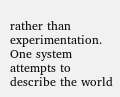rather than
experimentation. One system attempts to describe the world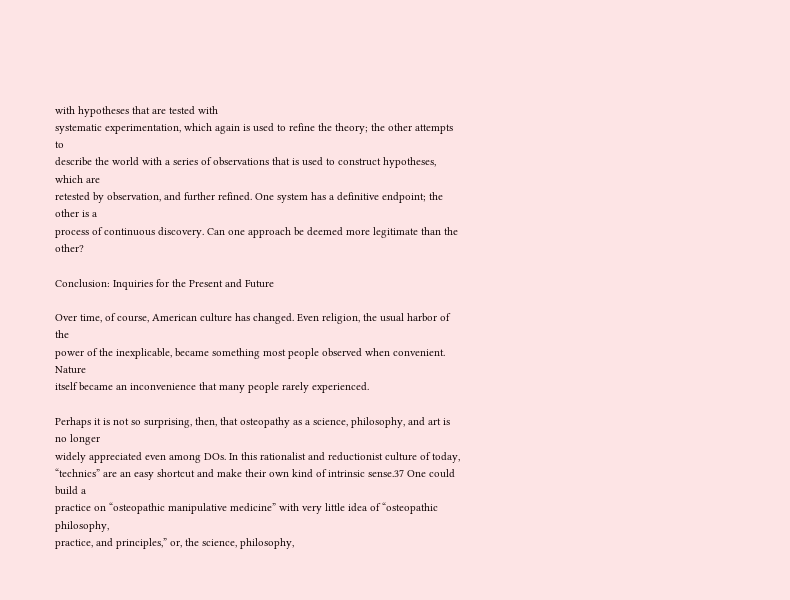with hypotheses that are tested with
systematic experimentation, which again is used to refine the theory; the other attempts to
describe the world with a series of observations that is used to construct hypotheses, which are
retested by observation, and further refined. One system has a definitive endpoint; the other is a
process of continuous discovery. Can one approach be deemed more legitimate than the other?

Conclusion: Inquiries for the Present and Future

Over time, of course, American culture has changed. Even religion, the usual harbor of the
power of the inexplicable, became something most people observed when convenient. Nature
itself became an inconvenience that many people rarely experienced.

Perhaps it is not so surprising, then, that osteopathy as a science, philosophy, and art is no longer
widely appreciated even among DOs. In this rationalist and reductionist culture of today,
“technics” are an easy shortcut and make their own kind of intrinsic sense.37 One could build a
practice on “osteopathic manipulative medicine” with very little idea of “osteopathic philosophy,
practice, and principles,” or, the science, philosophy,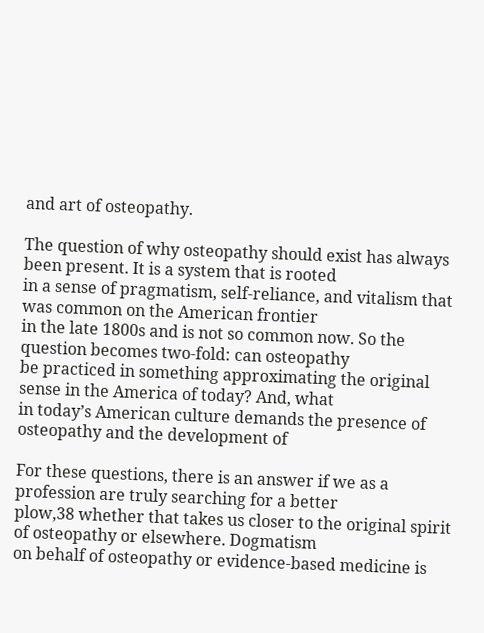and art of osteopathy.

The question of why osteopathy should exist has always been present. It is a system that is rooted
in a sense of pragmatism, self-reliance, and vitalism that was common on the American frontier
in the late 1800s and is not so common now. So the question becomes two-fold: can osteopathy
be practiced in something approximating the original sense in the America of today? And, what
in today’s American culture demands the presence of osteopathy and the development of

For these questions, there is an answer if we as a profession are truly searching for a better
plow,38 whether that takes us closer to the original spirit of osteopathy or elsewhere. Dogmatism
on behalf of osteopathy or evidence-based medicine is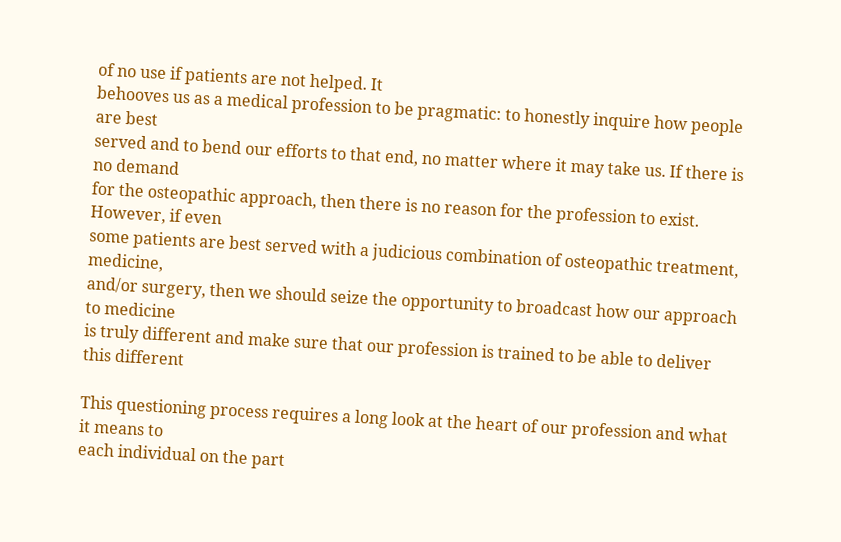of no use if patients are not helped. It
behooves us as a medical profession to be pragmatic: to honestly inquire how people are best
served and to bend our efforts to that end, no matter where it may take us. If there is no demand
for the osteopathic approach, then there is no reason for the profession to exist. However, if even
some patients are best served with a judicious combination of osteopathic treatment, medicine,
and/or surgery, then we should seize the opportunity to broadcast how our approach to medicine
is truly different and make sure that our profession is trained to be able to deliver this different

This questioning process requires a long look at the heart of our profession and what it means to
each individual on the part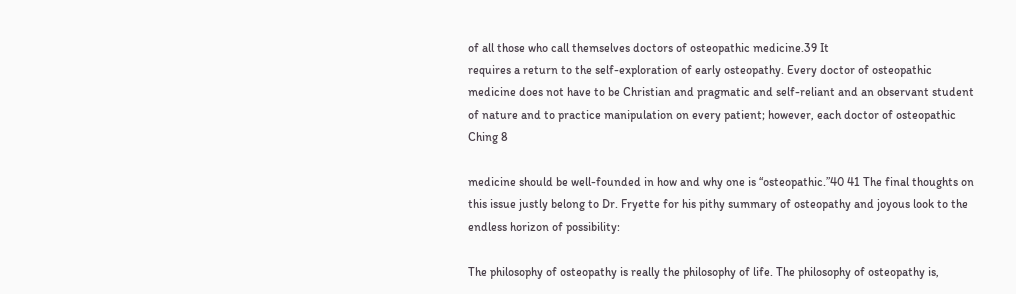of all those who call themselves doctors of osteopathic medicine.39 It
requires a return to the self-exploration of early osteopathy. Every doctor of osteopathic
medicine does not have to be Christian and pragmatic and self-reliant and an observant student
of nature and to practice manipulation on every patient; however, each doctor of osteopathic
Ching 8

medicine should be well-founded in how and why one is “osteopathic.”40 41 The final thoughts on
this issue justly belong to Dr. Fryette for his pithy summary of osteopathy and joyous look to the
endless horizon of possibility:

The philosophy of osteopathy is really the philosophy of life. The philosophy of osteopathy is,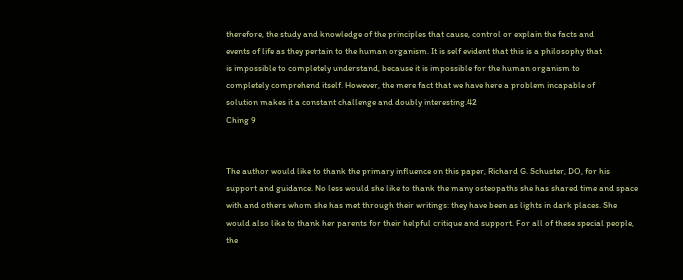therefore, the study and knowledge of the principles that cause, control or explain the facts and
events of life as they pertain to the human organism. It is self evident that this is a philosophy that
is impossible to completely understand, because it is impossible for the human organism to
completely comprehend itself. However, the mere fact that we have here a problem incapable of
solution makes it a constant challenge and doubly interesting.42
Ching 9


The author would like to thank the primary influence on this paper, Richard G. Schuster, DO, for his
support and guidance. No less would she like to thank the many osteopaths she has shared time and space
with and others whom she has met through their writings: they have been as lights in dark places. She
would also like to thank her parents for their helpful critique and support. For all of these special people,
the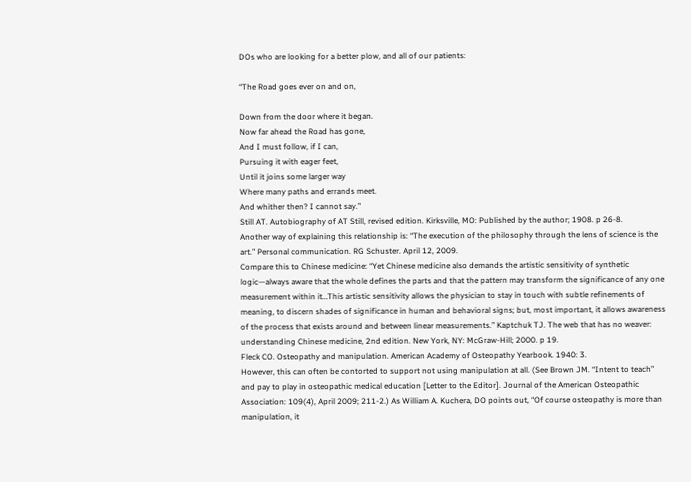DOs who are looking for a better plow, and all of our patients:

“The Road goes ever on and on,

Down from the door where it began.
Now far ahead the Road has gone,
And I must follow, if I can,
Pursuing it with eager feet,
Until it joins some larger way
Where many paths and errands meet.
And whither then? I cannot say.”
Still AT. Autobiography of AT Still, revised edition. Kirksville, MO: Published by the author; 1908. p 26-8.
Another way of explaining this relationship is: “The execution of the philosophy through the lens of science is the
art.” Personal communication. RG Schuster. April 12, 2009.
Compare this to Chinese medicine: “Yet Chinese medicine also demands the artistic sensitivity of synthetic
logic—always aware that the whole defines the parts and that the pattern may transform the significance of any one
measurement within it…This artistic sensitivity allows the physician to stay in touch with subtle refinements of
meaning, to discern shades of significance in human and behavioral signs; but, most important, it allows awareness
of the process that exists around and between linear measurements.” Kaptchuk TJ. The web that has no weaver:
understanding Chinese medicine, 2nd edition. New York, NY: McGraw-Hill; 2000. p 19.
Fleck CO. Osteopathy and manipulation. American Academy of Osteopathy Yearbook. 1940: 3.
However, this can often be contorted to support not using manipulation at all. (See Brown JM. “Intent to teach”
and pay to play in osteopathic medical education [Letter to the Editor]. Journal of the American Osteopathic
Association: 109(4), April 2009; 211-2.) As William A. Kuchera, DO points out, “Of course osteopathy is more than
manipulation, it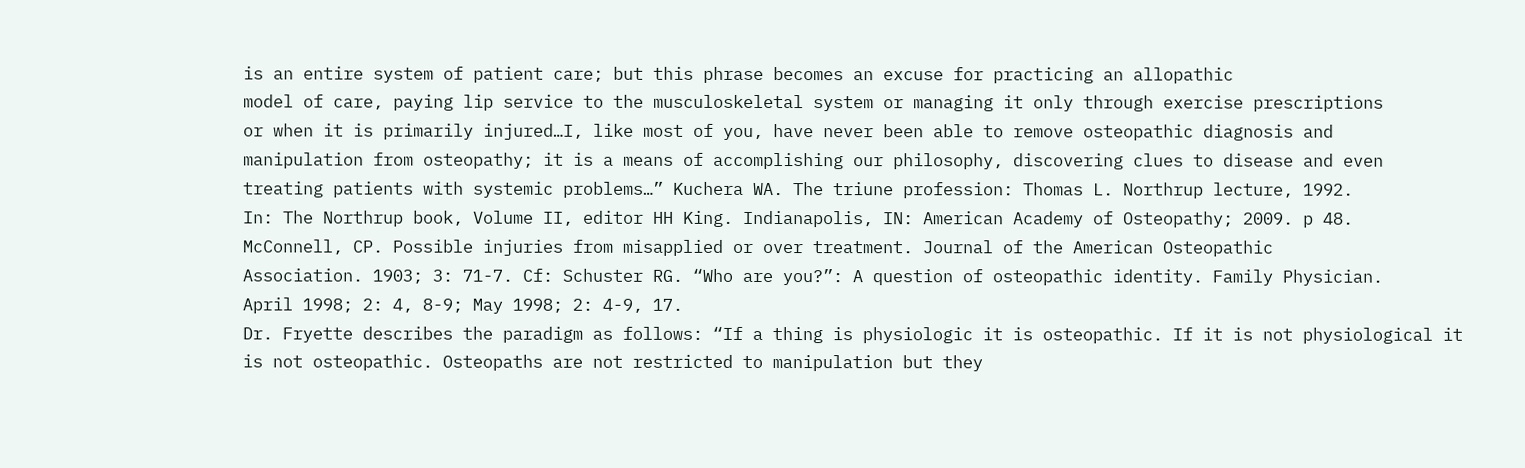is an entire system of patient care; but this phrase becomes an excuse for practicing an allopathic
model of care, paying lip service to the musculoskeletal system or managing it only through exercise prescriptions
or when it is primarily injured…I, like most of you, have never been able to remove osteopathic diagnosis and
manipulation from osteopathy; it is a means of accomplishing our philosophy, discovering clues to disease and even
treating patients with systemic problems…” Kuchera WA. The triune profession: Thomas L. Northrup lecture, 1992.
In: The Northrup book, Volume II, editor HH King. Indianapolis, IN: American Academy of Osteopathy; 2009. p 48.
McConnell, CP. Possible injuries from misapplied or over treatment. Journal of the American Osteopathic
Association. 1903; 3: 71-7. Cf: Schuster RG. “Who are you?”: A question of osteopathic identity. Family Physician.
April 1998; 2: 4, 8-9; May 1998; 2: 4-9, 17.
Dr. Fryette describes the paradigm as follows: “If a thing is physiologic it is osteopathic. If it is not physiological it
is not osteopathic. Osteopaths are not restricted to manipulation but they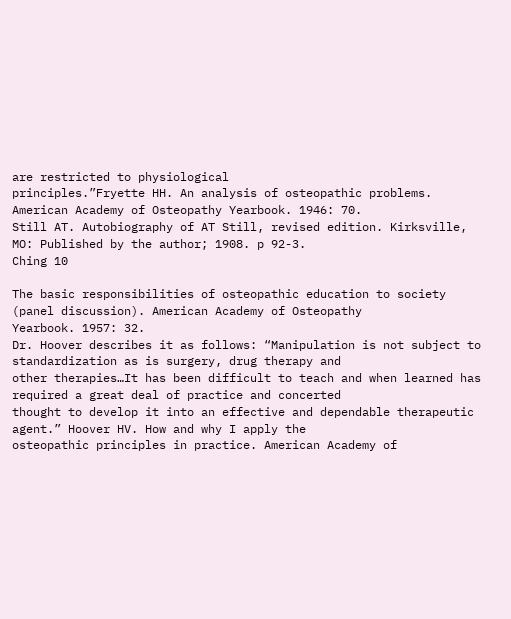are restricted to physiological
principles.”Fryette HH. An analysis of osteopathic problems. American Academy of Osteopathy Yearbook. 1946: 70.
Still AT. Autobiography of AT Still, revised edition. Kirksville, MO: Published by the author; 1908. p 92-3.
Ching 10

The basic responsibilities of osteopathic education to society (panel discussion). American Academy of Osteopathy
Yearbook. 1957: 32.
Dr. Hoover describes it as follows: “Manipulation is not subject to standardization as is surgery, drug therapy and
other therapies…It has been difficult to teach and when learned has required a great deal of practice and concerted
thought to develop it into an effective and dependable therapeutic agent.” Hoover HV. How and why I apply the
osteopathic principles in practice. American Academy of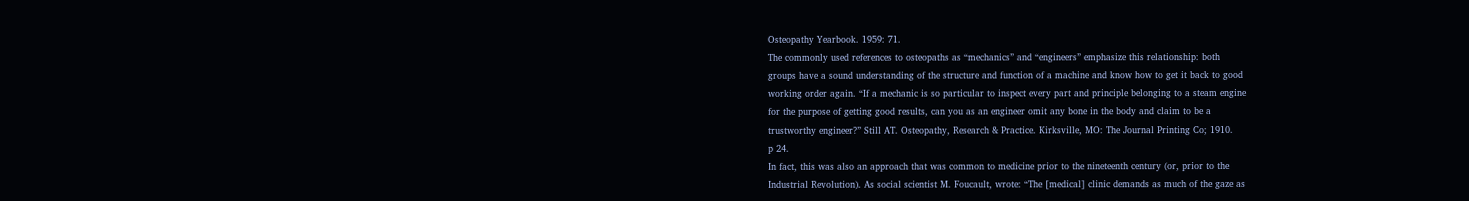Osteopathy Yearbook. 1959: 71.
The commonly used references to osteopaths as “mechanics” and “engineers” emphasize this relationship: both
groups have a sound understanding of the structure and function of a machine and know how to get it back to good
working order again. “If a mechanic is so particular to inspect every part and principle belonging to a steam engine
for the purpose of getting good results, can you as an engineer omit any bone in the body and claim to be a
trustworthy engineer?” Still AT. Osteopathy, Research & Practice. Kirksville, MO: The Journal Printing Co; 1910.
p 24.
In fact, this was also an approach that was common to medicine prior to the nineteenth century (or, prior to the
Industrial Revolution). As social scientist M. Foucault, wrote: “The [medical] clinic demands as much of the gaze as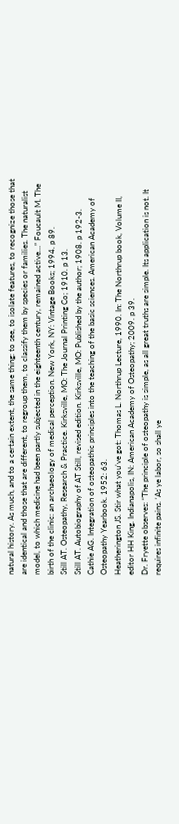natural history. As much, and to a certain extent, the same thing: to see, to isolate features, to recognize those that
are identical and those that are different, to regroup them, to classify them by species or families. The naturalist
model, to which medicine had been partly subjected in the eighteenth century, remained active…” Foucault M. The
birth of the clinic: an archaeology of medical perception. New York, NY: Vintage Books; 1994. p 89.
Still AT. Osteopathy, Research & Practice. Kirksville, MO: The Journal Printing Co; 1910. p 13.
Still AT. Autobiography of AT Still, revised edition. Kirksville, MO: Published by the author; 1908. p 192-3.
Cathie AG. Integration of osteopathic principles into the teaching of the basic sciences. American Academy of
Osteopathy Yearbook. 1952: 63.
Heatherington JS. Stir what you’ve got: Thomas L. Northrup Lecture, 1990. In: The Northrup book, Volume II,
editor HH King. Indianapolis, IN: American Academy of Osteopathy; 2009. p 39.
Dr. Fryette observes: “The principle of osteopathy is simple, as all great truths are simple. Its application is not. It
requires infinite pains. ‘As ye labor, so shall ye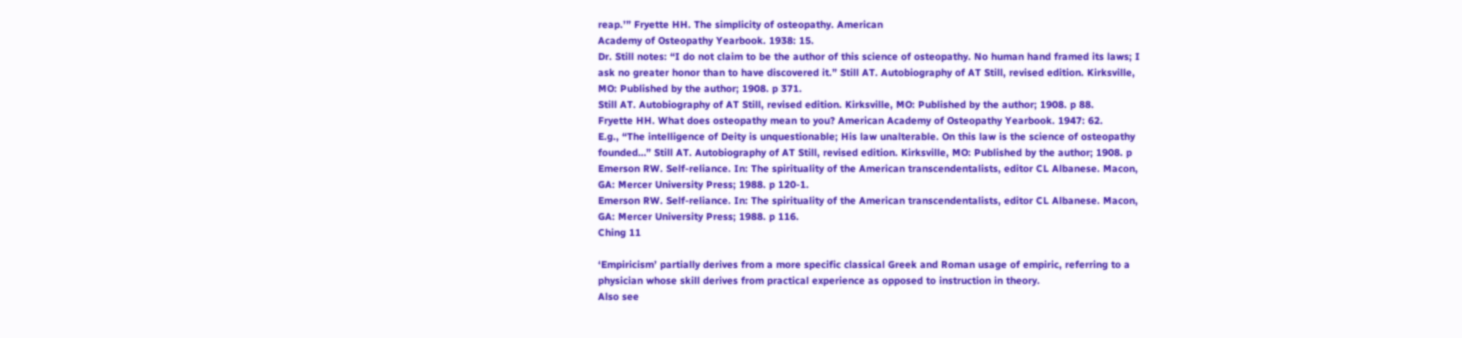reap.’” Fryette HH. The simplicity of osteopathy. American
Academy of Osteopathy Yearbook. 1938: 15.
Dr. Still notes: “I do not claim to be the author of this science of osteopathy. No human hand framed its laws; I
ask no greater honor than to have discovered it.” Still AT. Autobiography of AT Still, revised edition. Kirksville,
MO: Published by the author; 1908. p 371.
Still AT. Autobiography of AT Still, revised edition. Kirksville, MO: Published by the author; 1908. p 88.
Fryette HH. What does osteopathy mean to you? American Academy of Osteopathy Yearbook. 1947: 62.
E.g., “The intelligence of Deity is unquestionable; His law unalterable. On this law is the science of osteopathy
founded…” Still AT. Autobiography of AT Still, revised edition. Kirksville, MO: Published by the author; 1908. p
Emerson RW. Self-reliance. In: The spirituality of the American transcendentalists, editor CL Albanese. Macon,
GA: Mercer University Press; 1988. p 120-1.
Emerson RW. Self-reliance. In: The spirituality of the American transcendentalists, editor CL Albanese. Macon,
GA: Mercer University Press; 1988. p 116.
Ching 11

‘Empiricism’ partially derives from a more specific classical Greek and Roman usage of empiric, referring to a
physician whose skill derives from practical experience as opposed to instruction in theory.
Also see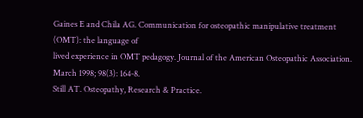Gaines E and Chila AG. Communication for osteopathic manipulative treatment (OMT): the language of
lived experience in OMT pedagogy. Journal of the American Osteopathic Association. March 1998; 98(3): 164-8.
Still AT. Osteopathy, Research & Practice.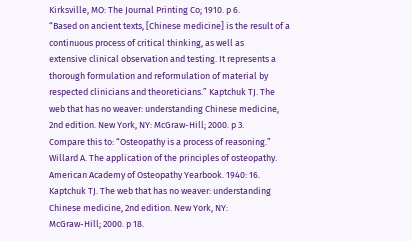Kirksville, MO: The Journal Printing Co; 1910. p 6.
“Based on ancient texts, [Chinese medicine] is the result of a continuous process of critical thinking, as well as
extensive clinical observation and testing. It represents a thorough formulation and reformulation of material by
respected clinicians and theoreticians.” Kaptchuk TJ. The web that has no weaver: understanding Chinese medicine,
2nd edition. New York, NY: McGraw-Hill; 2000. p 3.
Compare this to: “Osteopathy is a process of reasoning.” Willard A. The application of the principles of osteopathy.
American Academy of Osteopathy Yearbook. 1940: 16.
Kaptchuk TJ. The web that has no weaver: understanding Chinese medicine, 2nd edition. New York, NY:
McGraw-Hill; 2000. p 18.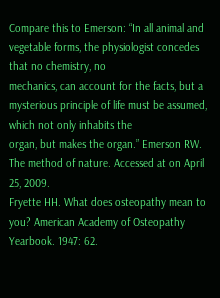Compare this to Emerson: “In all animal and vegetable forms, the physiologist concedes that no chemistry, no
mechanics, can account for the facts, but a mysterious principle of life must be assumed, which not only inhabits the
organ, but makes the organ.” Emerson RW. The method of nature. Accessed at on April 25, 2009.
Fryette HH. What does osteopathy mean to you? American Academy of Osteopathy Yearbook. 1947: 62.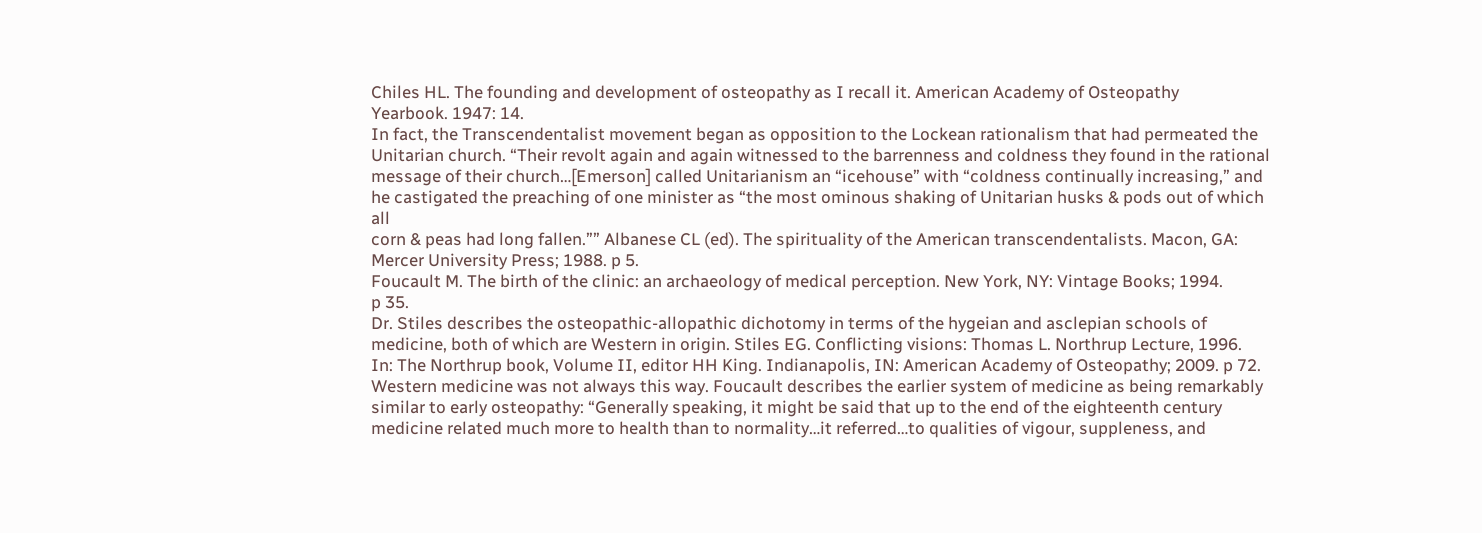Chiles HL. The founding and development of osteopathy as I recall it. American Academy of Osteopathy
Yearbook. 1947: 14.
In fact, the Transcendentalist movement began as opposition to the Lockean rationalism that had permeated the
Unitarian church. “Their revolt again and again witnessed to the barrenness and coldness they found in the rational
message of their church…[Emerson] called Unitarianism an “icehouse” with “coldness continually increasing,” and
he castigated the preaching of one minister as “the most ominous shaking of Unitarian husks & pods out of which all
corn & peas had long fallen.”” Albanese CL (ed). The spirituality of the American transcendentalists. Macon, GA:
Mercer University Press; 1988. p 5.
Foucault M. The birth of the clinic: an archaeology of medical perception. New York, NY: Vintage Books; 1994.
p 35.
Dr. Stiles describes the osteopathic-allopathic dichotomy in terms of the hygeian and asclepian schools of
medicine, both of which are Western in origin. Stiles EG. Conflicting visions: Thomas L. Northrup Lecture, 1996.
In: The Northrup book, Volume II, editor HH King. Indianapolis, IN: American Academy of Osteopathy; 2009. p 72.
Western medicine was not always this way. Foucault describes the earlier system of medicine as being remarkably
similar to early osteopathy: “Generally speaking, it might be said that up to the end of the eighteenth century
medicine related much more to health than to normality…it referred…to qualities of vigour, suppleness, and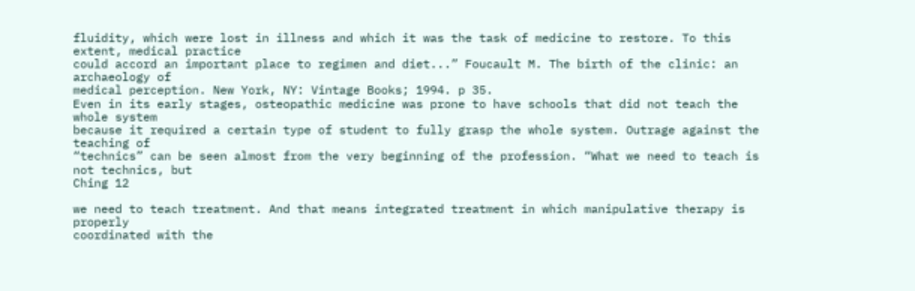fluidity, which were lost in illness and which it was the task of medicine to restore. To this extent, medical practice
could accord an important place to regimen and diet...” Foucault M. The birth of the clinic: an archaeology of
medical perception. New York, NY: Vintage Books; 1994. p 35.
Even in its early stages, osteopathic medicine was prone to have schools that did not teach the whole system
because it required a certain type of student to fully grasp the whole system. Outrage against the teaching of
“technics” can be seen almost from the very beginning of the profession. “What we need to teach is not technics, but
Ching 12

we need to teach treatment. And that means integrated treatment in which manipulative therapy is properly
coordinated with the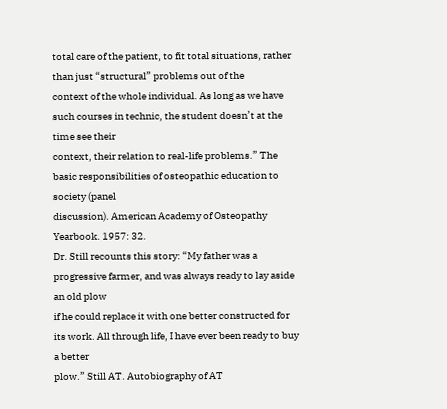total care of the patient, to fit total situations, rather than just “structural” problems out of the
context of the whole individual. As long as we have such courses in technic, the student doesn’t at the time see their
context, their relation to real-life problems.” The basic responsibilities of osteopathic education to society (panel
discussion). American Academy of Osteopathy Yearbook. 1957: 32.
Dr. Still recounts this story: “My father was a progressive farmer, and was always ready to lay aside an old plow
if he could replace it with one better constructed for its work. All through life, I have ever been ready to buy a better
plow.” Still AT. Autobiography of AT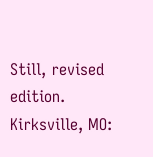Still, revised edition. Kirksville, MO: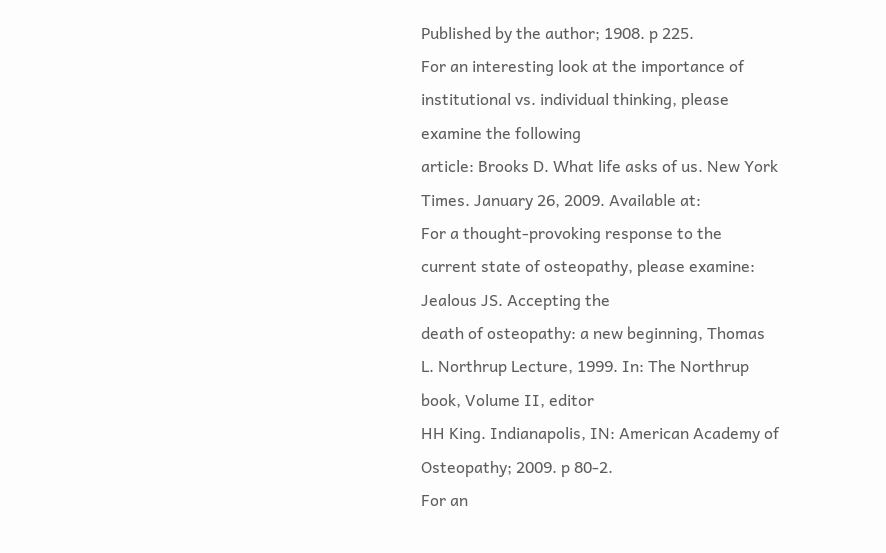Published by the author; 1908. p 225.
For an interesting look at the importance of institutional vs. individual thinking, please examine the following
article: Brooks D. What life asks of us. New York Times. January 26, 2009. Available at:
For a thought-provoking response to the current state of osteopathy, please examine: Jealous JS. Accepting the
death of osteopathy: a new beginning, Thomas L. Northrup Lecture, 1999. In: The Northrup book, Volume II, editor
HH King. Indianapolis, IN: American Academy of Osteopathy; 2009. p 80-2.
For an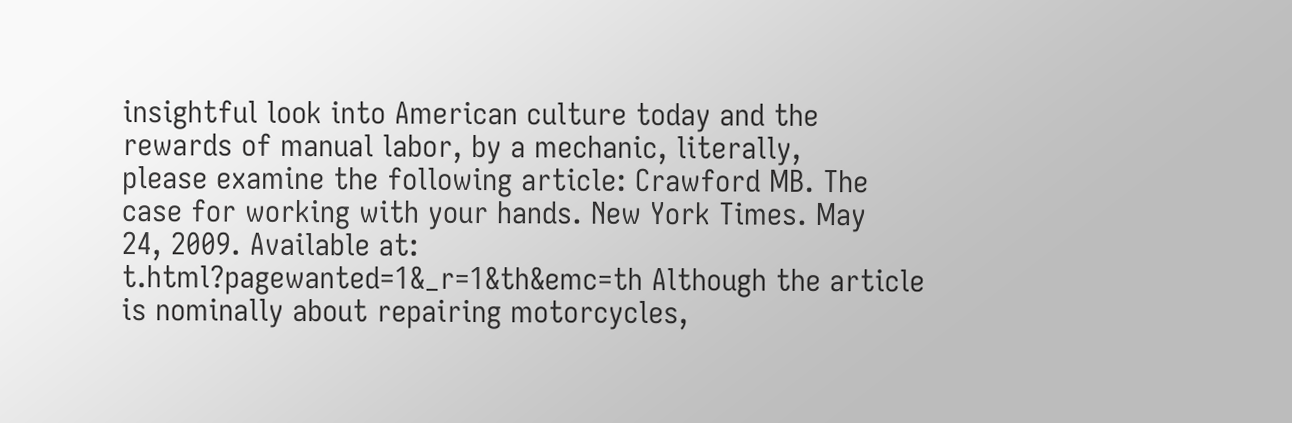insightful look into American culture today and the rewards of manual labor, by a mechanic, literally,
please examine the following article: Crawford MB. The case for working with your hands. New York Times. May
24, 2009. Available at:
t.html?pagewanted=1&_r=1&th&emc=th Although the article is nominally about repairing motorcycles,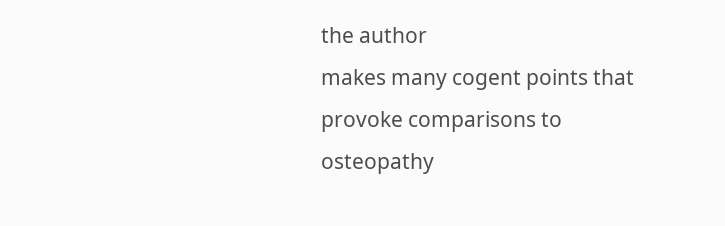the author
makes many cogent points that provoke comparisons to osteopathy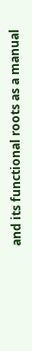and its functional roots as a manual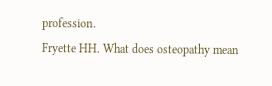profession.
Fryette HH. What does osteopathy mean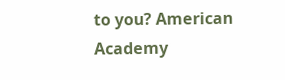to you? American Academy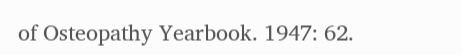of Osteopathy Yearbook. 1947: 62.